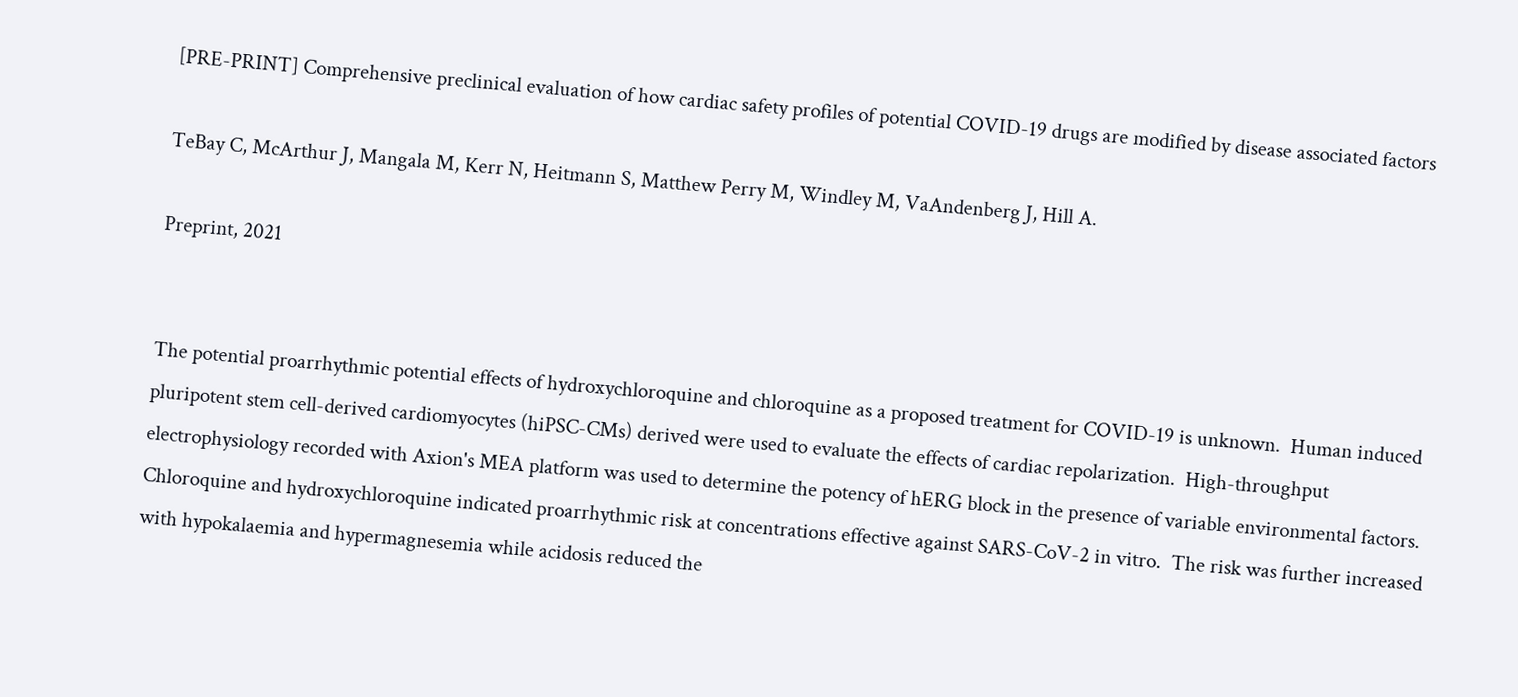[PRE-PRINT] Comprehensive preclinical evaluation of how cardiac safety profiles of potential COVID-19 drugs are modified by disease associated factors

TeBay C, McArthur J, Mangala M, Kerr N, Heitmann S, Matthew Perry M, Windley M, VaAndenberg J, Hill A.

Preprint, 2021


The potential proarrhythmic potential effects of hydroxychloroquine and chloroquine as a proposed treatment for COVID-19 is unknown.  Human induced pluripotent stem cell-derived cardiomyocytes (hiPSC-CMs) derived were used to evaluate the effects of cardiac repolarization.  High-throughput electrophysiology recorded with Axion's MEA platform was used to determine the potency of hERG block in the presence of variable environmental factors.  Chloroquine and hydroxychloroquine indicated proarrhythmic risk at concentrations effective against SARS-CoV-2 in vitro.  The risk was further increased with hypokalaemia and hypermagnesemia while acidosis reduced the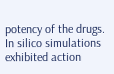potency of the drugs.  In silico simulations exhibited action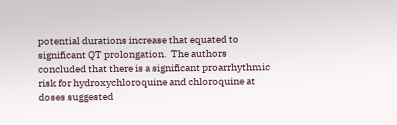potential durations increase that equated to significant QT prolongation.  The authors concluded that there is a significant proarrhythmic risk for hydroxychloroquine and chloroquine at doses suggested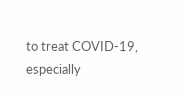to treat COVID-19, especially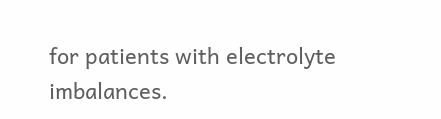for patients with electrolyte imbalances.